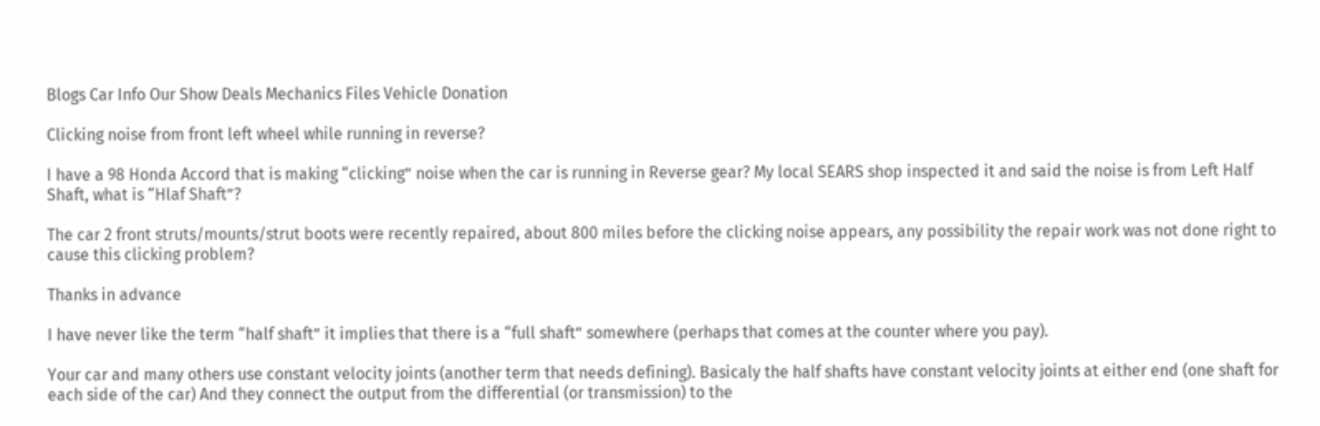Blogs Car Info Our Show Deals Mechanics Files Vehicle Donation

Clicking noise from front left wheel while running in reverse?

I have a 98 Honda Accord that is making “clicking” noise when the car is running in Reverse gear? My local SEARS shop inspected it and said the noise is from Left Half Shaft, what is “Hlaf Shaft”?

The car 2 front struts/mounts/strut boots were recently repaired, about 800 miles before the clicking noise appears, any possibility the repair work was not done right to cause this clicking problem?

Thanks in advance

I have never like the term “half shaft” it implies that there is a “full shaft” somewhere (perhaps that comes at the counter where you pay).

Your car and many others use constant velocity joints (another term that needs defining). Basicaly the half shafts have constant velocity joints at either end (one shaft for each side of the car) And they connect the output from the differential (or transmission) to the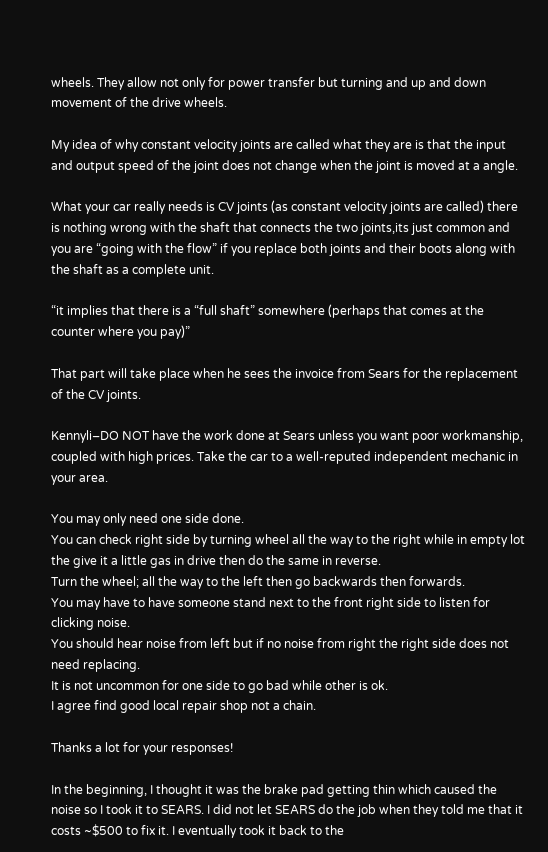wheels. They allow not only for power transfer but turning and up and down movement of the drive wheels.

My idea of why constant velocity joints are called what they are is that the input and output speed of the joint does not change when the joint is moved at a angle.

What your car really needs is CV joints (as constant velocity joints are called) there is nothing wrong with the shaft that connects the two joints,its just common and you are “going with the flow” if you replace both joints and their boots along with the shaft as a complete unit.

“it implies that there is a “full shaft” somewhere (perhaps that comes at the counter where you pay)”

That part will take place when he sees the invoice from Sears for the replacement of the CV joints.

Kennyli–DO NOT have the work done at Sears unless you want poor workmanship, coupled with high prices. Take the car to a well-reputed independent mechanic in your area.

You may only need one side done.
You can check right side by turning wheel all the way to the right while in empty lot the give it a little gas in drive then do the same in reverse.
Turn the wheel; all the way to the left then go backwards then forwards.
You may have to have someone stand next to the front right side to listen for clicking noise.
You should hear noise from left but if no noise from right the right side does not need replacing.
It is not uncommon for one side to go bad while other is ok.
I agree find good local repair shop not a chain.

Thanks a lot for your responses!

In the beginning, I thought it was the brake pad getting thin which caused the noise so I took it to SEARS. I did not let SEARS do the job when they told me that it costs ~$500 to fix it. I eventually took it back to the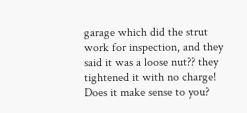garage which did the strut work for inspection, and they said it was a loose nut?? they tightened it with no charge! Does it make sense to you?